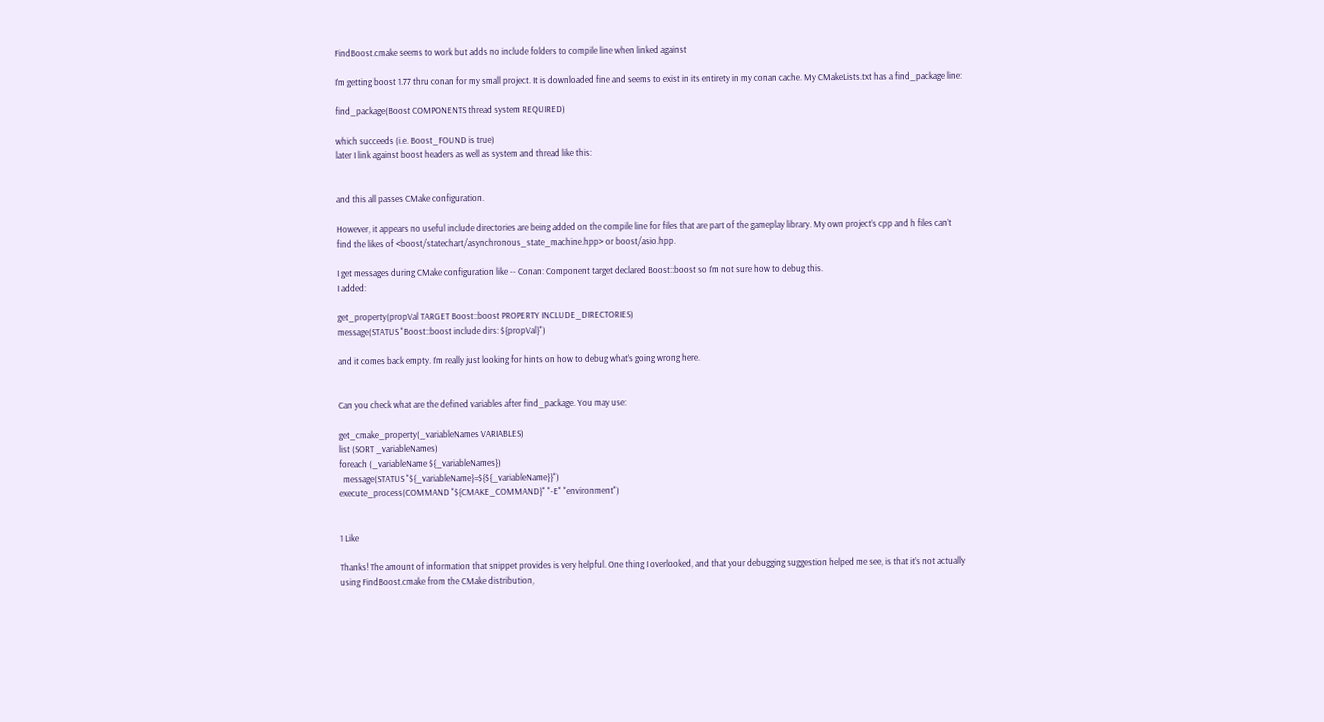FindBoost.cmake seems to work but adds no include folders to compile line when linked against

I’m getting boost 1.77 thru conan for my small project. It is downloaded fine and seems to exist in its entirety in my conan cache. My CMakeLists.txt has a find_package line:

find_package(Boost COMPONENTS thread system REQUIRED)

which succeeds (i.e. Boost_FOUND is true)
later I link against boost headers as well as system and thread like this:


and this all passes CMake configuration.

However, it appears no useful include directories are being added on the compile line for files that are part of the gameplay library. My own project’s cpp and h files can’t find the likes of <boost/statechart/asynchronous_state_machine.hpp> or boost/asio.hpp.

I get messages during CMake configuration like -- Conan: Component target declared Boost::boost so I’m not sure how to debug this.
I added:

get_property(propVal TARGET Boost::boost PROPERTY INCLUDE_DIRECTORIES)
message(STATUS "Boost::boost include dirs: ${propVal}")

and it comes back empty. I’m really just looking for hints on how to debug what’s going wrong here.


Can you check what are the defined variables after find_package. You may use:

get_cmake_property(_variableNames VARIABLES)
list (SORT _variableNames)
foreach (_variableName ${_variableNames})
  message(STATUS "${_variableName}=${${_variableName}}")
execute_process(COMMAND "${CMAKE_COMMAND}" "-E" "environment")


1 Like

Thanks! The amount of information that snippet provides is very helpful. One thing I overlooked, and that your debugging suggestion helped me see, is that it’s not actually using FindBoost.cmake from the CMake distribution,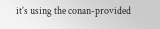it’s using the conan-provided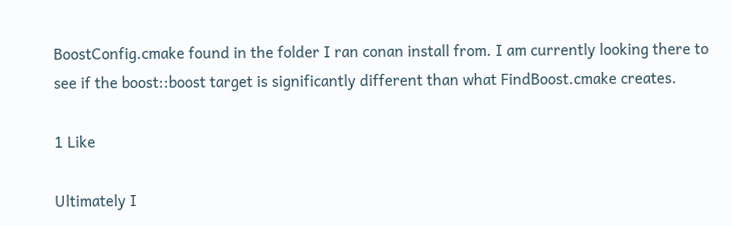BoostConfig.cmake found in the folder I ran conan install from. I am currently looking there to see if the boost::boost target is significantly different than what FindBoost.cmake creates.

1 Like

Ultimately I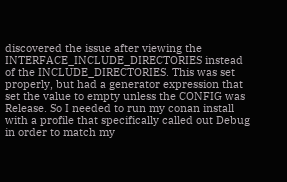discovered the issue after viewing the INTERFACE_INCLUDE_DIRECTORIES instead of the INCLUDE_DIRECTORIES. This was set properly, but had a generator expression that set the value to empty unless the CONFIG was Release. So I needed to run my conan install with a profile that specifically called out Debug in order to match my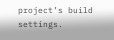project’s build settings.